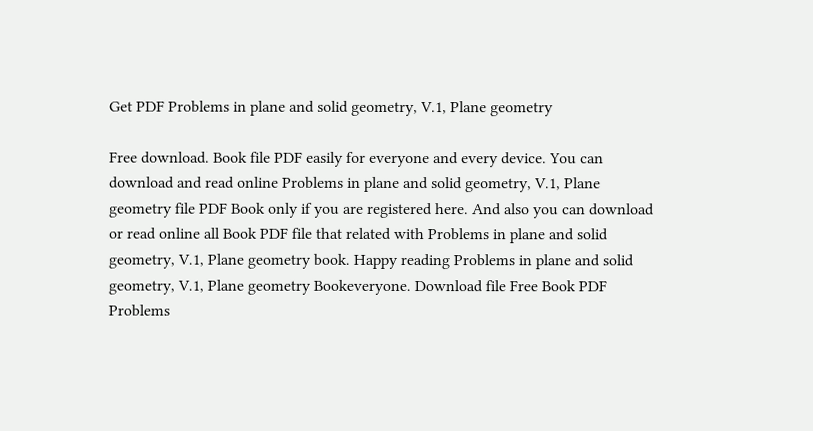Get PDF Problems in plane and solid geometry, V.1, Plane geometry

Free download. Book file PDF easily for everyone and every device. You can download and read online Problems in plane and solid geometry, V.1, Plane geometry file PDF Book only if you are registered here. And also you can download or read online all Book PDF file that related with Problems in plane and solid geometry, V.1, Plane geometry book. Happy reading Problems in plane and solid geometry, V.1, Plane geometry Bookeveryone. Download file Free Book PDF Problems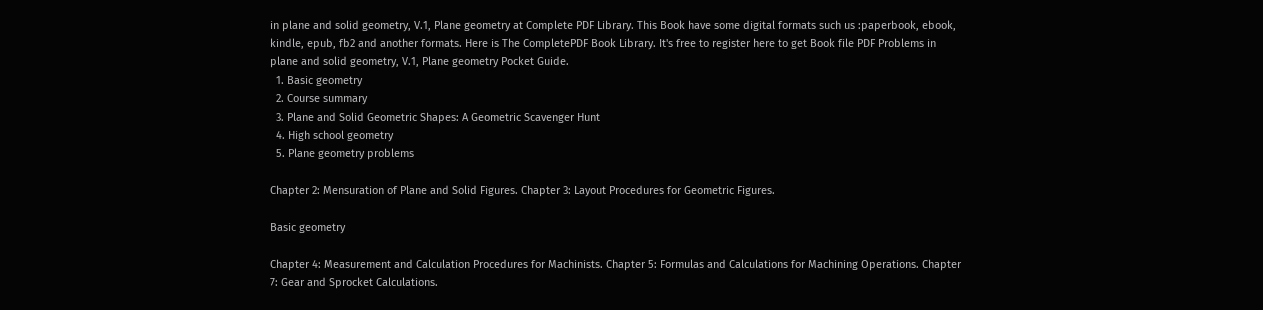in plane and solid geometry, V.1, Plane geometry at Complete PDF Library. This Book have some digital formats such us :paperbook, ebook, kindle, epub, fb2 and another formats. Here is The CompletePDF Book Library. It's free to register here to get Book file PDF Problems in plane and solid geometry, V.1, Plane geometry Pocket Guide.
  1. Basic geometry
  2. Course summary
  3. Plane and Solid Geometric Shapes: A Geometric Scavenger Hunt
  4. High school geometry
  5. Plane geometry problems

Chapter 2: Mensuration of Plane and Solid Figures. Chapter 3: Layout Procedures for Geometric Figures.

Basic geometry

Chapter 4: Measurement and Calculation Procedures for Machinists. Chapter 5: Formulas and Calculations for Machining Operations. Chapter 7: Gear and Sprocket Calculations.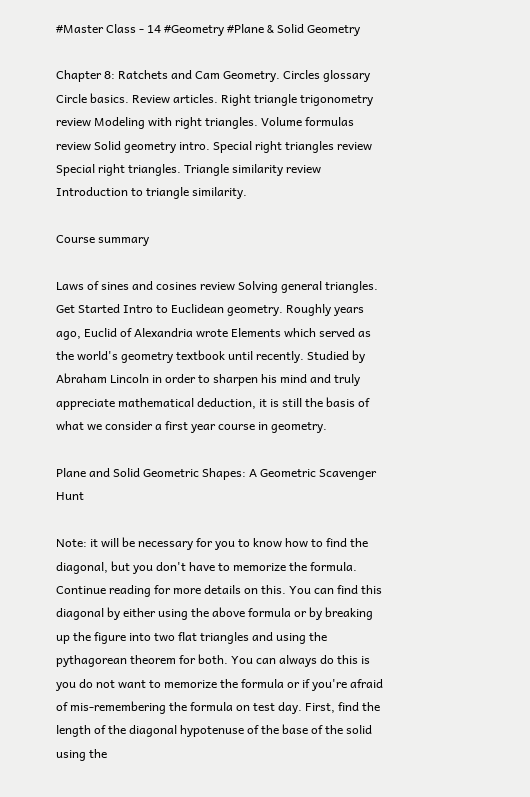#Master Class - 14 #Geometry #Plane & Solid Geometry

Chapter 8: Ratchets and Cam Geometry. Circles glossary Circle basics. Review articles. Right triangle trigonometry review Modeling with right triangles. Volume formulas review Solid geometry intro. Special right triangles review Special right triangles. Triangle similarity review Introduction to triangle similarity.

Course summary

Laws of sines and cosines review Solving general triangles. Get Started Intro to Euclidean geometry. Roughly years ago, Euclid of Alexandria wrote Elements which served as the world's geometry textbook until recently. Studied by Abraham Lincoln in order to sharpen his mind and truly appreciate mathematical deduction, it is still the basis of what we consider a first year course in geometry.

Plane and Solid Geometric Shapes: A Geometric Scavenger Hunt

Note: it will be necessary for you to know how to find the diagonal, but you don't have to memorize the formula. Continue reading for more details on this. You can find this diagonal by either using the above formula or by breaking up the figure into two flat triangles and using the pythagorean theorem for both. You can always do this is you do not want to memorize the formula or if you're afraid of mis-remembering the formula on test day. First, find the length of the diagonal hypotenuse of the base of the solid using the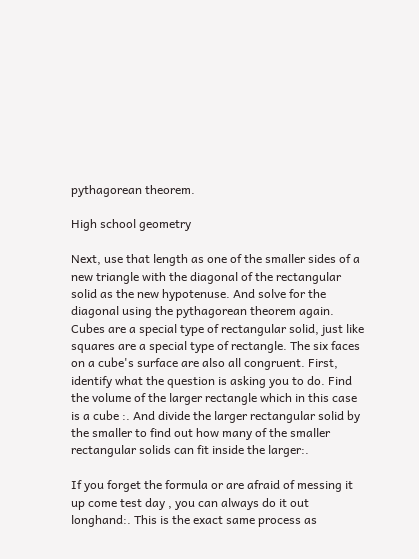pythagorean theorem.

High school geometry

Next, use that length as one of the smaller sides of a new triangle with the diagonal of the rectangular solid as the new hypotenuse. And solve for the diagonal using the pythagorean theorem again. Cubes are a special type of rectangular solid, just like squares are a special type of rectangle. The six faces on a cube's surface are also all congruent. First, identify what the question is asking you to do. Find the volume of the larger rectangle which in this case is a cube :. And divide the larger rectangular solid by the smaller to find out how many of the smaller rectangular solids can fit inside the larger:.

If you forget the formula or are afraid of messing it up come test day , you can always do it out longhand:. This is the exact same process as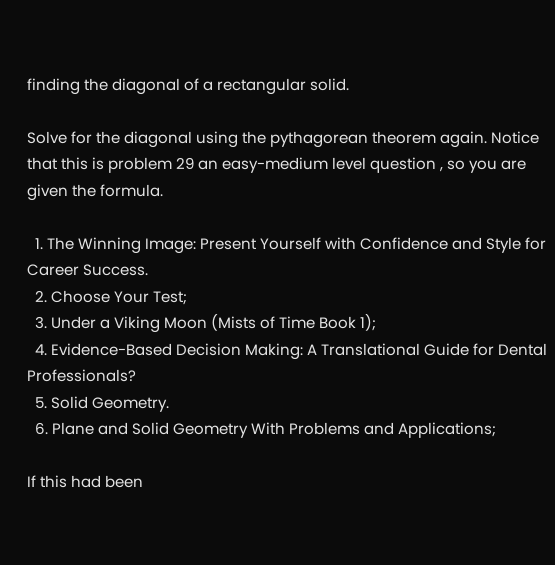finding the diagonal of a rectangular solid.

Solve for the diagonal using the pythagorean theorem again. Notice that this is problem 29 an easy-medium level question , so you are given the formula.

  1. The Winning Image: Present Yourself with Confidence and Style for Career Success.
  2. Choose Your Test;
  3. Under a Viking Moon (Mists of Time Book 1);
  4. Evidence-Based Decision Making: A Translational Guide for Dental Professionals?
  5. Solid Geometry.
  6. Plane and Solid Geometry With Problems and Applications;

If this had been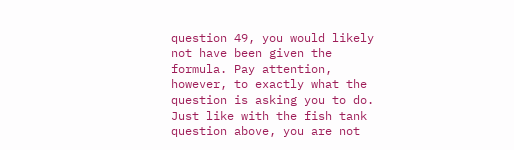question 49, you would likely not have been given the formula. Pay attention, however, to exactly what the question is asking you to do. Just like with the fish tank question above, you are not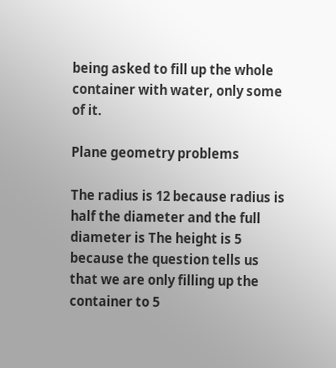being asked to fill up the whole container with water, only some of it.

Plane geometry problems

The radius is 12 because radius is half the diameter and the full diameter is The height is 5 because the question tells us that we are only filling up the container to 5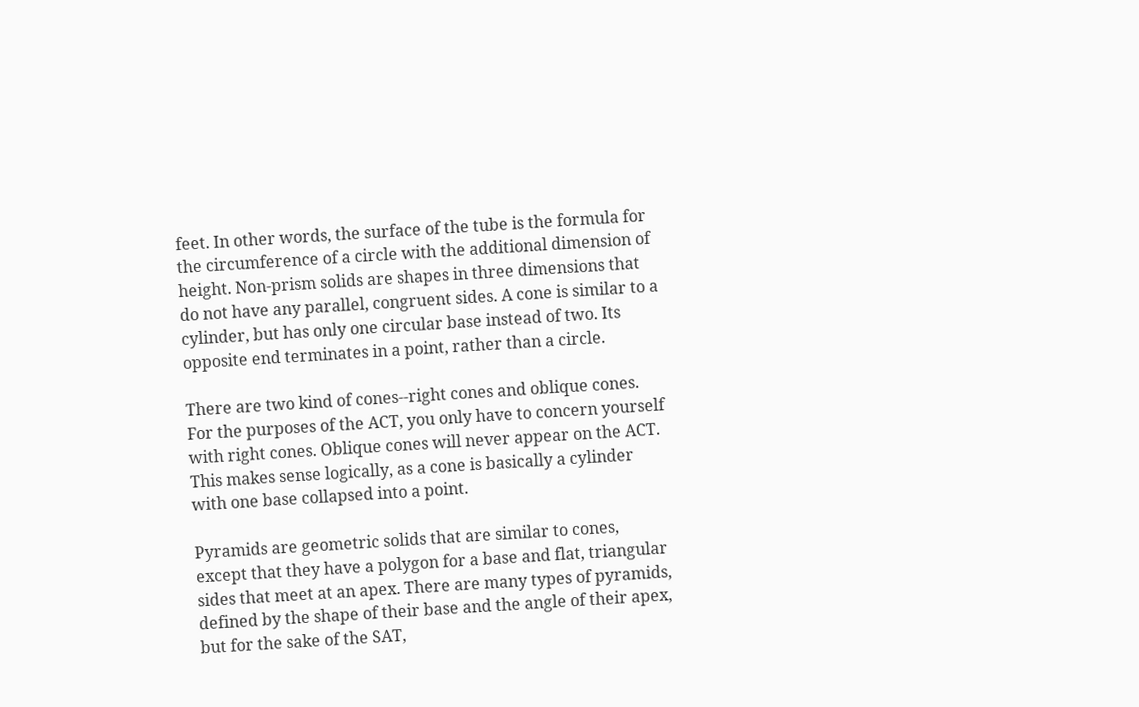feet. In other words, the surface of the tube is the formula for the circumference of a circle with the additional dimension of height. Non-prism solids are shapes in three dimensions that do not have any parallel, congruent sides. A cone is similar to a cylinder, but has only one circular base instead of two. Its opposite end terminates in a point, rather than a circle.

There are two kind of cones--right cones and oblique cones. For the purposes of the ACT, you only have to concern yourself with right cones. Oblique cones will never appear on the ACT. This makes sense logically, as a cone is basically a cylinder with one base collapsed into a point.

Pyramids are geometric solids that are similar to cones, except that they have a polygon for a base and flat, triangular sides that meet at an apex. There are many types of pyramids, defined by the shape of their base and the angle of their apex, but for the sake of the SAT,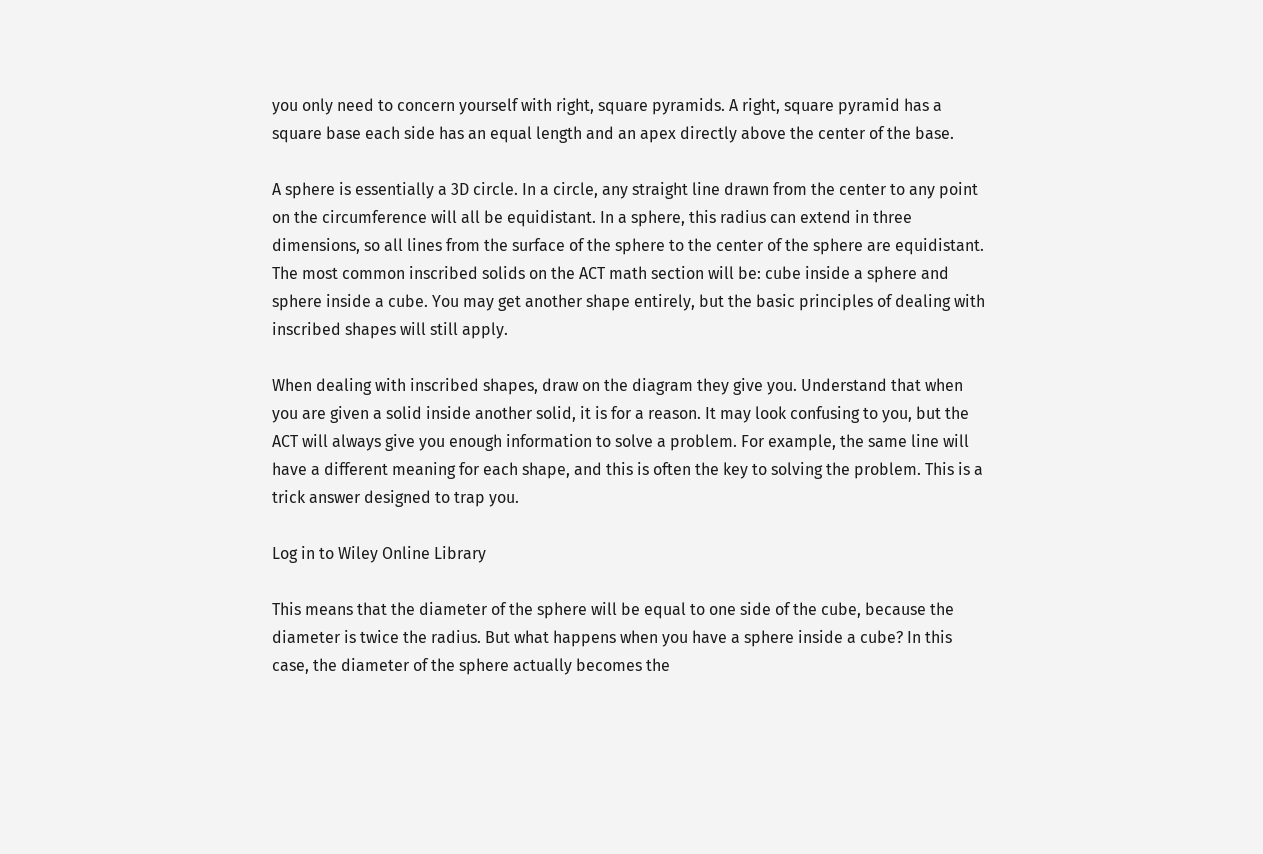you only need to concern yourself with right, square pyramids. A right, square pyramid has a square base each side has an equal length and an apex directly above the center of the base.

A sphere is essentially a 3D circle. In a circle, any straight line drawn from the center to any point on the circumference will all be equidistant. In a sphere, this radius can extend in three dimensions, so all lines from the surface of the sphere to the center of the sphere are equidistant. The most common inscribed solids on the ACT math section will be: cube inside a sphere and sphere inside a cube. You may get another shape entirely, but the basic principles of dealing with inscribed shapes will still apply.

When dealing with inscribed shapes, draw on the diagram they give you. Understand that when you are given a solid inside another solid, it is for a reason. It may look confusing to you, but the ACT will always give you enough information to solve a problem. For example, the same line will have a different meaning for each shape, and this is often the key to solving the problem. This is a trick answer designed to trap you.

Log in to Wiley Online Library

This means that the diameter of the sphere will be equal to one side of the cube, because the diameter is twice the radius. But what happens when you have a sphere inside a cube? In this case, the diameter of the sphere actually becomes the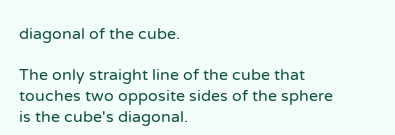diagonal of the cube.

The only straight line of the cube that touches two opposite sides of the sphere is the cube's diagonal.